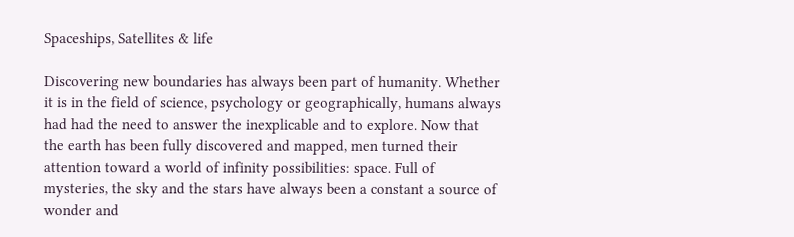Spaceships, Satellites & life

Discovering new boundaries has always been part of humanity. Whether it is in the field of science, psychology or geographically, humans always had had the need to answer the inexplicable and to explore. Now that the earth has been fully discovered and mapped, men turned their attention toward a world of infinity possibilities: space. Full of mysteries, the sky and the stars have always been a constant a source of wonder and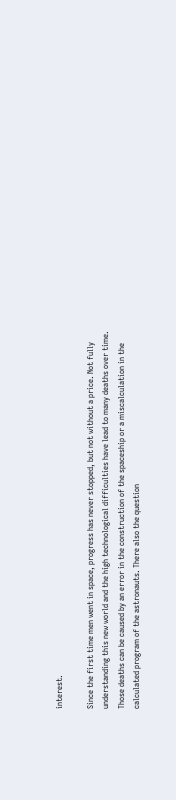interest.

Since the first time men went in space, progress has never stopped, but not without a price. Not fully understanding this new world and the high technological difficulties have lead to many deaths over time. Those deaths can be caused by an error in the construction of the spaceship or a miscalculation in the calculated program of the astronauts. There also the question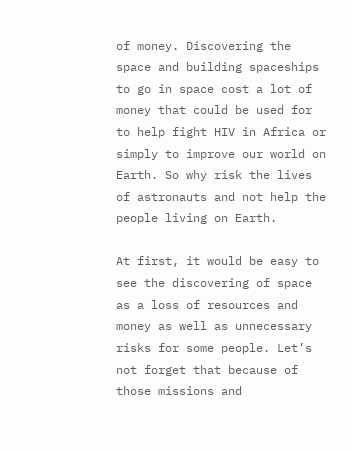of money. Discovering the space and building spaceships to go in space cost a lot of money that could be used for to help fight HIV in Africa or simply to improve our world on Earth. So why risk the lives of astronauts and not help the people living on Earth.

At first, it would be easy to see the discovering of space as a loss of resources and money as well as unnecessary risks for some people. Let’s not forget that because of those missions and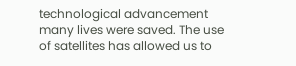technological advancement many lives were saved. The use of satellites has allowed us to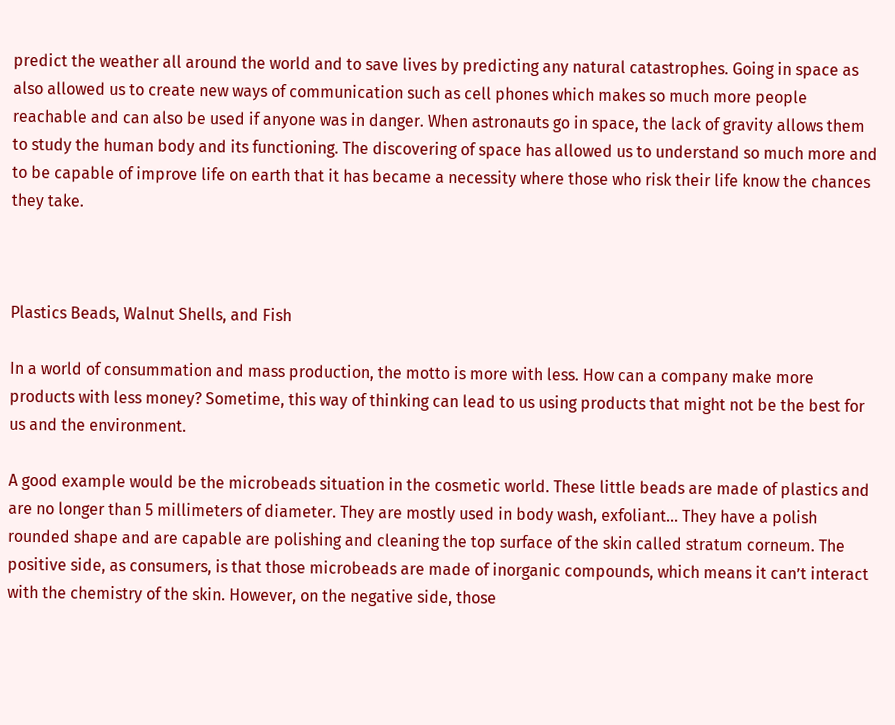predict the weather all around the world and to save lives by predicting any natural catastrophes. Going in space as also allowed us to create new ways of communication such as cell phones which makes so much more people reachable and can also be used if anyone was in danger. When astronauts go in space, the lack of gravity allows them to study the human body and its functioning. The discovering of space has allowed us to understand so much more and to be capable of improve life on earth that it has became a necessity where those who risk their life know the chances they take.



Plastics Beads, Walnut Shells, and Fish

In a world of consummation and mass production, the motto is more with less. How can a company make more products with less money? Sometime, this way of thinking can lead to us using products that might not be the best for us and the environment.

A good example would be the microbeads situation in the cosmetic world. These little beads are made of plastics and are no longer than 5 millimeters of diameter. They are mostly used in body wash, exfoliant… They have a polish rounded shape and are capable are polishing and cleaning the top surface of the skin called stratum corneum. The positive side, as consumers, is that those microbeads are made of inorganic compounds, which means it can’t interact with the chemistry of the skin. However, on the negative side, those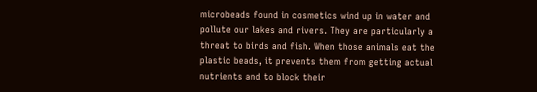microbeads found in cosmetics wind up in water and pollute our lakes and rivers. They are particularly a threat to birds and fish. When those animals eat the plastic beads, it prevents them from getting actual nutrients and to block their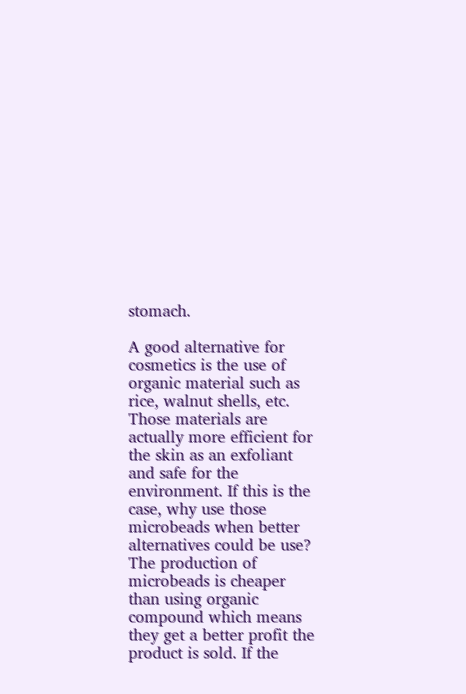stomach.

A good alternative for cosmetics is the use of organic material such as rice, walnut shells, etc. Those materials are actually more efficient for the skin as an exfoliant and safe for the environment. If this is the case, why use those microbeads when better alternatives could be use? The production of microbeads is cheaper than using organic compound which means they get a better profit the product is sold. If the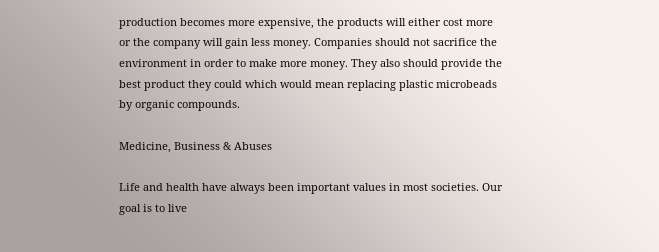production becomes more expensive, the products will either cost more or the company will gain less money. Companies should not sacrifice the environment in order to make more money. They also should provide the best product they could which would mean replacing plastic microbeads by organic compounds.

Medicine, Business & Abuses

Life and health have always been important values in most societies. Our goal is to live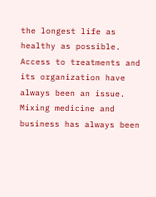the longest life as healthy as possible. Access to treatments and its organization have always been an issue. Mixing medicine and business has always been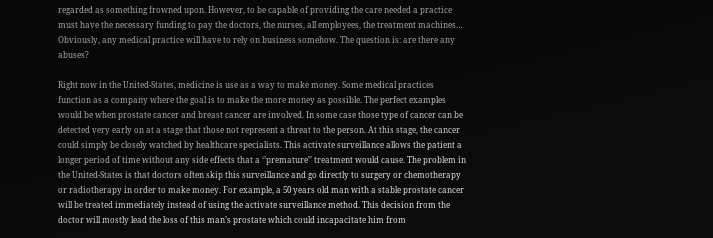regarded as something frowned upon. However, to be capable of providing the care needed a practice must have the necessary funding to pay the doctors, the nurses, all employees, the treatment machines… Obviously, any medical practice will have to rely on business somehow. The question is: are there any abuses?

Right now in the United-States, medicine is use as a way to make money. Some medical practices function as a company where the goal is to make the more money as possible. The perfect examples would be when prostate cancer and breast cancer are involved. In some case those type of cancer can be detected very early on at a stage that those not represent a threat to the person. At this stage, the cancer could simply be closely watched by healthcare specialists. This activate surveillance allows the patient a longer period of time without any side effects that a ‘’premature’’ treatment would cause. The problem in the United-States is that doctors often skip this surveillance and go directly to surgery or chemotherapy or radiotherapy in order to make money. For example, a 50 years old man with a stable prostate cancer will be treated immediately instead of using the activate surveillance method. This decision from the doctor will mostly lead the loss of this man’s prostate which could incapacitate him from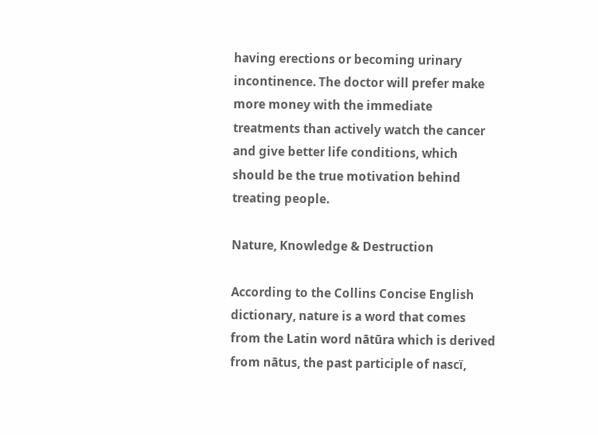having erections or becoming urinary incontinence. The doctor will prefer make more money with the immediate treatments than actively watch the cancer and give better life conditions, which should be the true motivation behind treating people.

Nature, Knowledge & Destruction

According to the Collins Concise English dictionary, nature is a word that comes from the Latin word nātūra which is derived from nātus, the past participle of nascï,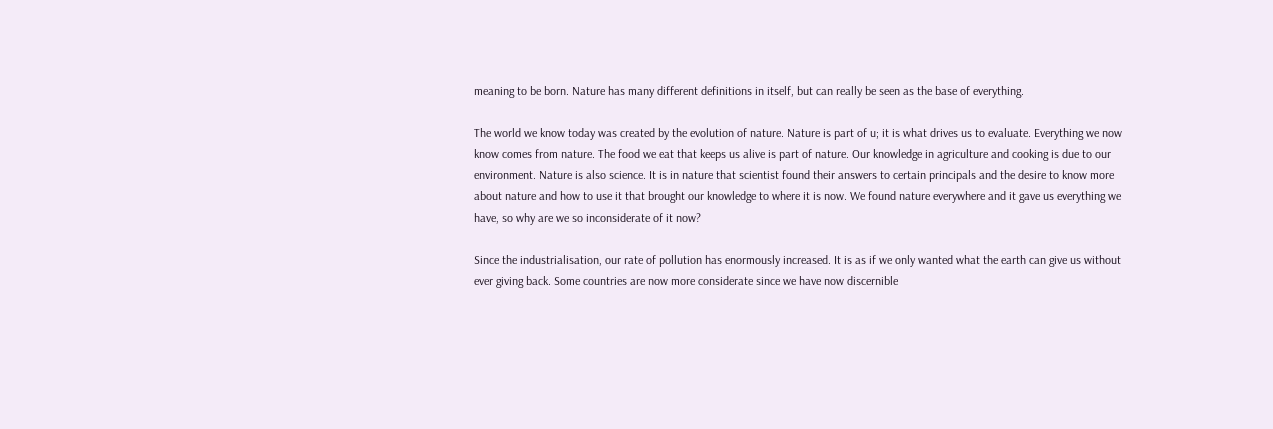meaning to be born. Nature has many different definitions in itself, but can really be seen as the base of everything.

The world we know today was created by the evolution of nature. Nature is part of u; it is what drives us to evaluate. Everything we now know comes from nature. The food we eat that keeps us alive is part of nature. Our knowledge in agriculture and cooking is due to our environment. Nature is also science. It is in nature that scientist found their answers to certain principals and the desire to know more about nature and how to use it that brought our knowledge to where it is now. We found nature everywhere and it gave us everything we have, so why are we so inconsiderate of it now?

Since the industrialisation, our rate of pollution has enormously increased. It is as if we only wanted what the earth can give us without ever giving back. Some countries are now more considerate since we have now discernible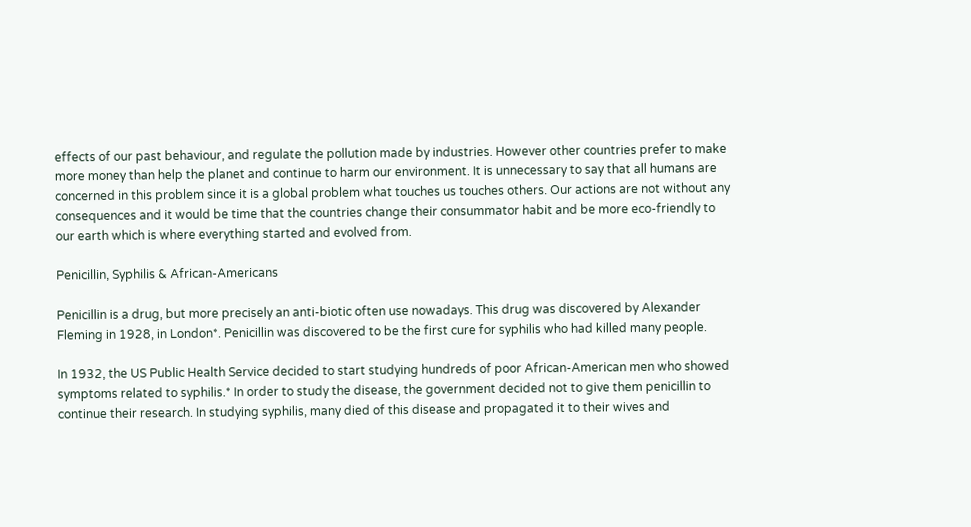effects of our past behaviour, and regulate the pollution made by industries. However other countries prefer to make more money than help the planet and continue to harm our environment. It is unnecessary to say that all humans are concerned in this problem since it is a global problem what touches us touches others. Our actions are not without any consequences and it would be time that the countries change their consummator habit and be more eco-friendly to our earth which is where everything started and evolved from.

Penicillin, Syphilis & African-Americans

Penicillin is a drug, but more precisely an anti-biotic often use nowadays. This drug was discovered by Alexander Fleming in 1928, in London*. Penicillin was discovered to be the first cure for syphilis who had killed many people.

In 1932, the US Public Health Service decided to start studying hundreds of poor African-American men who showed symptoms related to syphilis.* In order to study the disease, the government decided not to give them penicillin to continue their research. In studying syphilis, many died of this disease and propagated it to their wives and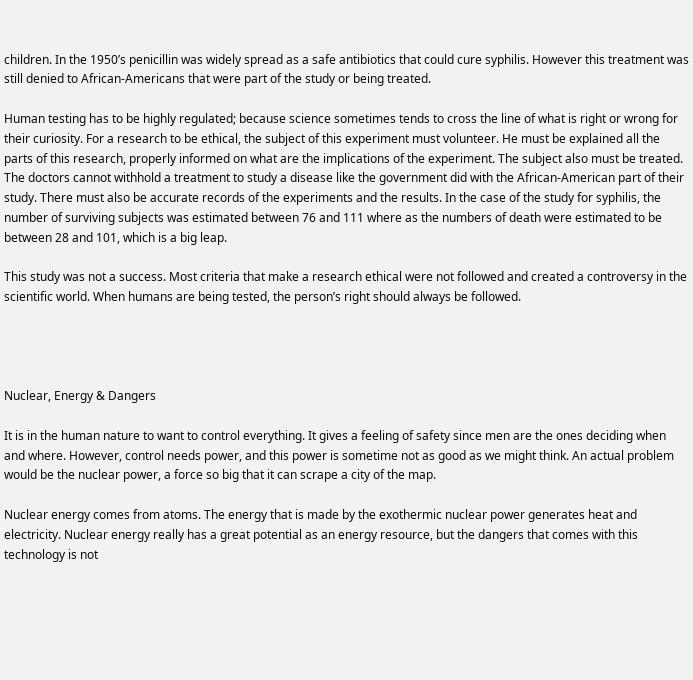children. In the 1950’s penicillin was widely spread as a safe antibiotics that could cure syphilis. However this treatment was still denied to African-Americans that were part of the study or being treated.

Human testing has to be highly regulated; because science sometimes tends to cross the line of what is right or wrong for their curiosity. For a research to be ethical, the subject of this experiment must volunteer. He must be explained all the parts of this research, properly informed on what are the implications of the experiment. The subject also must be treated. The doctors cannot withhold a treatment to study a disease like the government did with the African-American part of their study. There must also be accurate records of the experiments and the results. In the case of the study for syphilis, the number of surviving subjects was estimated between 76 and 111 where as the numbers of death were estimated to be between 28 and 101, which is a big leap.

This study was not a success. Most criteria that make a research ethical were not followed and created a controversy in the scientific world. When humans are being tested, the person’s right should always be followed.




Nuclear, Energy & Dangers

It is in the human nature to want to control everything. It gives a feeling of safety since men are the ones deciding when and where. However, control needs power, and this power is sometime not as good as we might think. An actual problem would be the nuclear power, a force so big that it can scrape a city of the map.

Nuclear energy comes from atoms. The energy that is made by the exothermic nuclear power generates heat and electricity. Nuclear energy really has a great potential as an energy resource, but the dangers that comes with this technology is not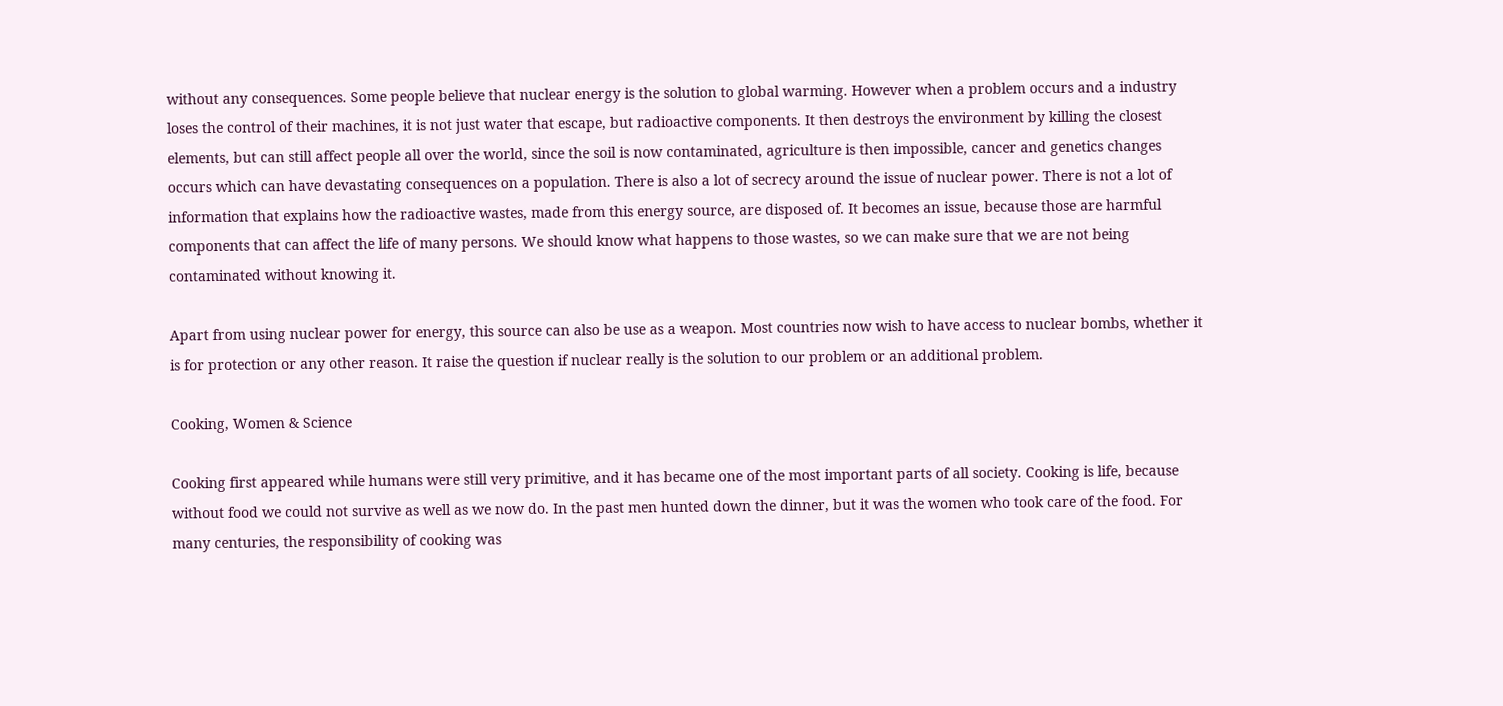without any consequences. Some people believe that nuclear energy is the solution to global warming. However when a problem occurs and a industry loses the control of their machines, it is not just water that escape, but radioactive components. It then destroys the environment by killing the closest elements, but can still affect people all over the world, since the soil is now contaminated, agriculture is then impossible, cancer and genetics changes occurs which can have devastating consequences on a population. There is also a lot of secrecy around the issue of nuclear power. There is not a lot of information that explains how the radioactive wastes, made from this energy source, are disposed of. It becomes an issue, because those are harmful components that can affect the life of many persons. We should know what happens to those wastes, so we can make sure that we are not being contaminated without knowing it.

Apart from using nuclear power for energy, this source can also be use as a weapon. Most countries now wish to have access to nuclear bombs, whether it is for protection or any other reason. It raise the question if nuclear really is the solution to our problem or an additional problem.

Cooking, Women & Science

Cooking first appeared while humans were still very primitive, and it has became one of the most important parts of all society. Cooking is life, because without food we could not survive as well as we now do. In the past men hunted down the dinner, but it was the women who took care of the food. For many centuries, the responsibility of cooking was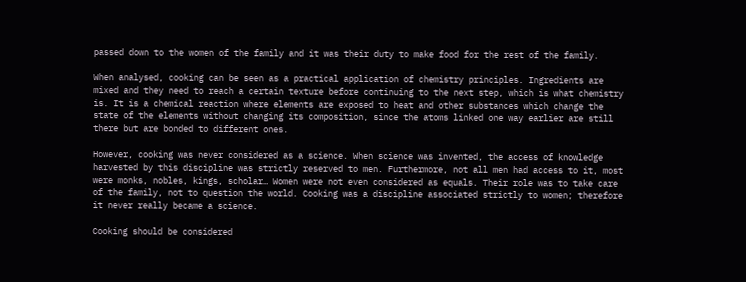passed down to the women of the family and it was their duty to make food for the rest of the family.

When analysed, cooking can be seen as a practical application of chemistry principles. Ingredients are mixed and they need to reach a certain texture before continuing to the next step, which is what chemistry is. It is a chemical reaction where elements are exposed to heat and other substances which change the state of the elements without changing its composition, since the atoms linked one way earlier are still there but are bonded to different ones.

However, cooking was never considered as a science. When science was invented, the access of knowledge harvested by this discipline was strictly reserved to men. Furthermore, not all men had access to it, most were monks, nobles, kings, scholar… Women were not even considered as equals. Their role was to take care of the family, not to question the world. Cooking was a discipline associated strictly to women; therefore it never really became a science.

Cooking should be considered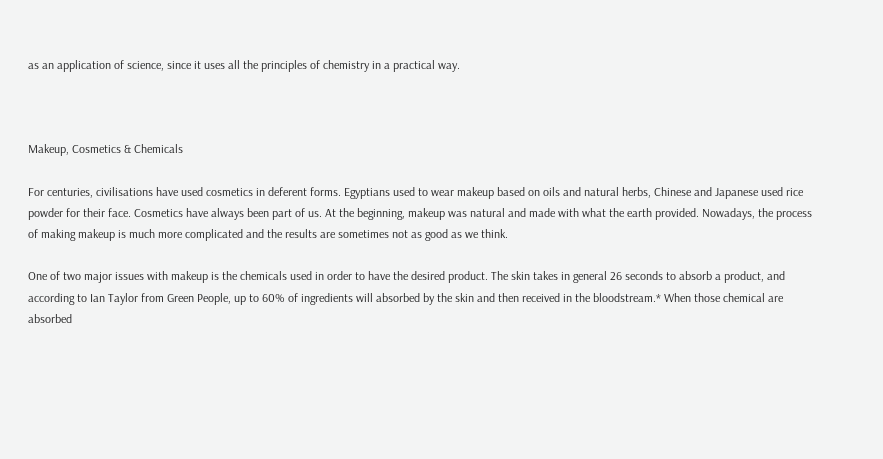as an application of science, since it uses all the principles of chemistry in a practical way.



Makeup, Cosmetics & Chemicals

For centuries, civilisations have used cosmetics in deferent forms. Egyptians used to wear makeup based on oils and natural herbs, Chinese and Japanese used rice powder for their face. Cosmetics have always been part of us. At the beginning, makeup was natural and made with what the earth provided. Nowadays, the process of making makeup is much more complicated and the results are sometimes not as good as we think.

One of two major issues with makeup is the chemicals used in order to have the desired product. The skin takes in general 26 seconds to absorb a product, and according to Ian Taylor from Green People, up to 60% of ingredients will absorbed by the skin and then received in the bloodstream.* When those chemical are absorbed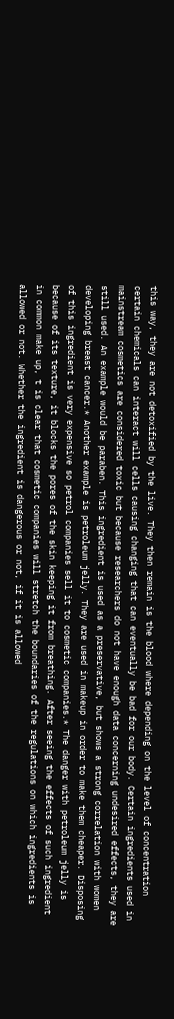this way, they are not detoxified by the live. They then remain is the blood where depending on the level of concentration certain chemicals can interact will cells causing changing that can eventually be bad for our body. Certain ingredients used in mainstream cosmetics are considered toxic but because researchers do not have enough data concerning undesired effects, they are still used. An example would be paraben. This ingredient is used as a preservative, but shows a strong correlation with women developing breast cancer.* Another example is petroleum jelly. They are used in makeup in order to make them cheaper. Disposing of this ingredient is very expensive so petrol companies sell it to cosmetic companies.* The danger with petroleum jelly is because of its texture, it blocks the pores of the skin keeping it from breathing. After seeing the effects of such ingredient in common make up, t is clear that cosmetic companies will stretch the boundaries of the regulations on which ingredients is allowed or not. Whether the ingredient is dangerous or not, if it is allowed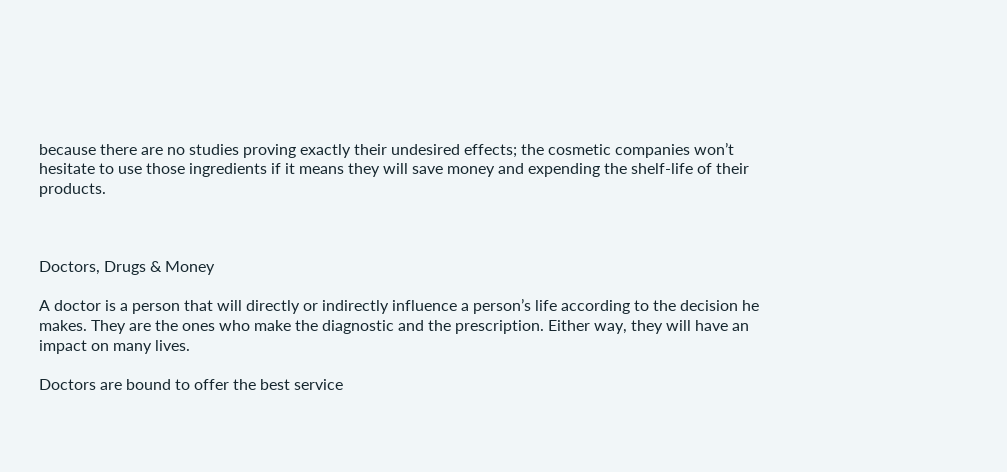because there are no studies proving exactly their undesired effects; the cosmetic companies won’t hesitate to use those ingredients if it means they will save money and expending the shelf-life of their products.



Doctors, Drugs & Money

A doctor is a person that will directly or indirectly influence a person’s life according to the decision he makes. They are the ones who make the diagnostic and the prescription. Either way, they will have an impact on many lives.

Doctors are bound to offer the best service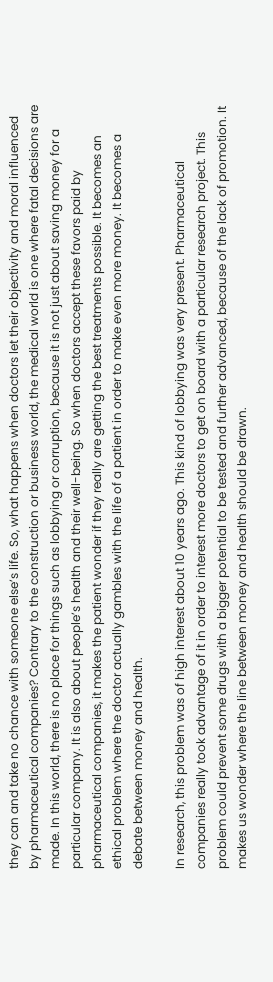they can and take no chance with someone else’s life. So, what happens when doctors let their objectivity and moral influenced by pharmaceutical companies? Contrary to the construction or business world, the medical world is one where fatal decisions are made. In this world, there is no place for things such as lobbying or corruption, because it is not just about saving money for a particular company. It is also about people’s health and their well-being. So when doctors accept these favors paid by pharmaceutical companies, it makes the patient wonder if they really are getting the best treatments possible. It becomes an ethical problem where the doctor actually gambles with the life of a patient in order to make even more money. It becomes a debate between money and health.

In research, this problem was of high interest about 10 years ago. This kind of lobbying was very present. Pharmaceutical companies really took advantage of it in order to interest more doctors to get on board with a particular research project. This problem could prevent some drugs with a bigger potential to be tested and further advanced, because of the lack of promotion. It makes us wonder where the line between money and health should be drawn.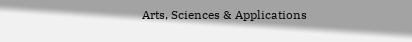Arts, Sciences & Applications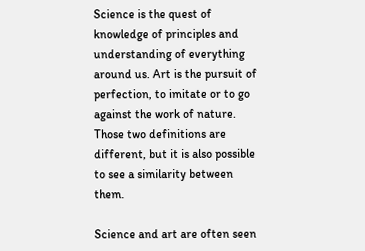Science is the quest of knowledge of principles and understanding of everything around us. Art is the pursuit of perfection, to imitate or to go against the work of nature. Those two definitions are different, but it is also possible to see a similarity between them.

Science and art are often seen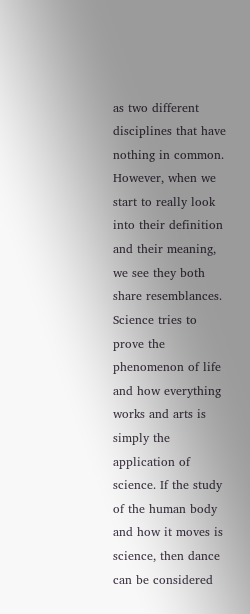as two different disciplines that have nothing in common. However, when we start to really look into their definition and their meaning, we see they both share resemblances. Science tries to prove the phenomenon of life and how everything works and arts is simply the application of science. If the study of the human body and how it moves is science, then dance can be considered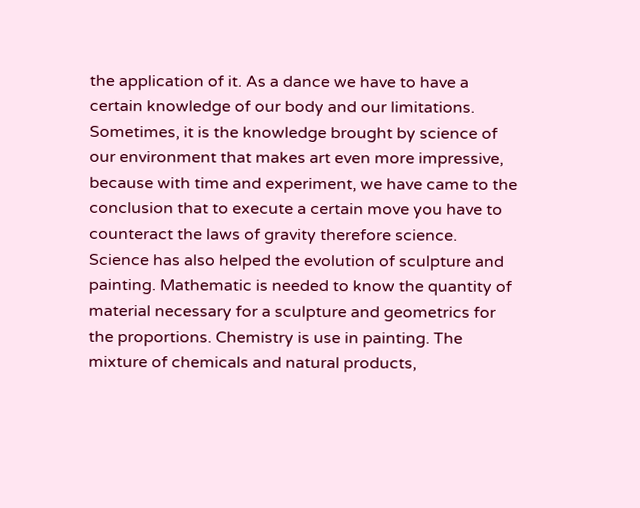the application of it. As a dance we have to have a certain knowledge of our body and our limitations. Sometimes, it is the knowledge brought by science of our environment that makes art even more impressive, because with time and experiment, we have came to the conclusion that to execute a certain move you have to counteract the laws of gravity therefore science. Science has also helped the evolution of sculpture and painting. Mathematic is needed to know the quantity of material necessary for a sculpture and geometrics for the proportions. Chemistry is use in painting. The mixture of chemicals and natural products,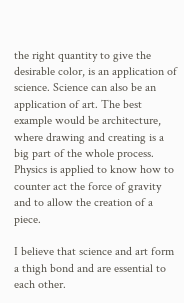the right quantity to give the desirable color, is an application of science. Science can also be an application of art. The best example would be architecture, where drawing and creating is a big part of the whole process. Physics is applied to know how to counter act the force of gravity and to allow the creation of a piece.

I believe that science and art form a thigh bond and are essential to each other.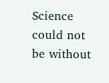Science could not be without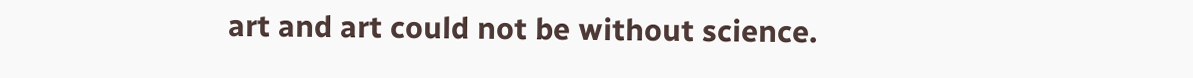art and art could not be without science.